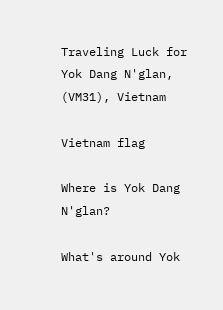Traveling Luck for Yok Dang N'glan, (VM31), Vietnam

Vietnam flag

Where is Yok Dang N'glan?

What's around Yok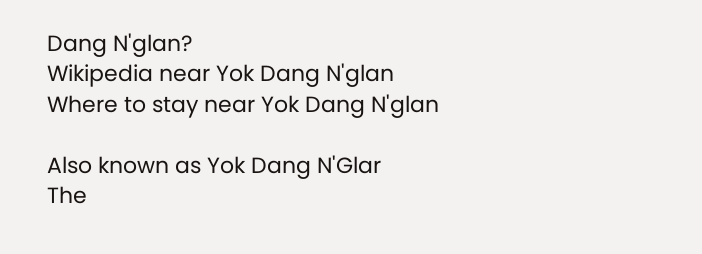Dang N'glan?
Wikipedia near Yok Dang N'glan
Where to stay near Yok Dang N'glan

Also known as Yok Dang N'Glar
The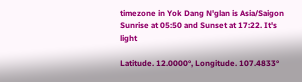timezone in Yok Dang N'glan is Asia/Saigon
Sunrise at 05:50 and Sunset at 17:22. It's light

Latitude. 12.0000°, Longitude. 107.4833°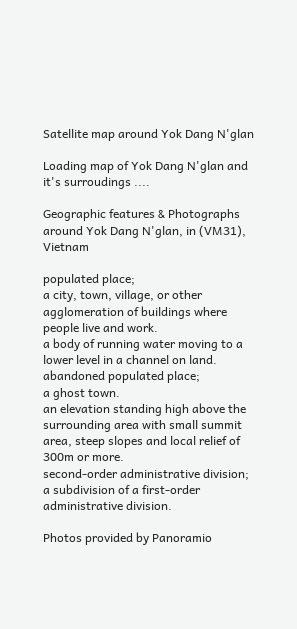Satellite map around Yok Dang N'glan

Loading map of Yok Dang N'glan and it's surroudings ....

Geographic features & Photographs around Yok Dang N'glan, in (VM31), Vietnam

populated place;
a city, town, village, or other agglomeration of buildings where people live and work.
a body of running water moving to a lower level in a channel on land.
abandoned populated place;
a ghost town.
an elevation standing high above the surrounding area with small summit area, steep slopes and local relief of 300m or more.
second-order administrative division;
a subdivision of a first-order administrative division.

Photos provided by Panoramio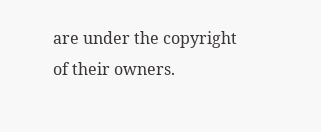are under the copyright of their owners.